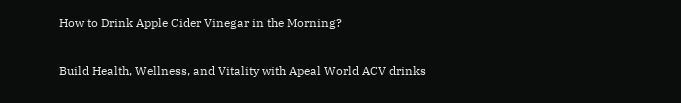How to Drink Apple Cider Vinegar in the Morning?

Build Health, Wellness, and Vitality with Apeal World ACV drinks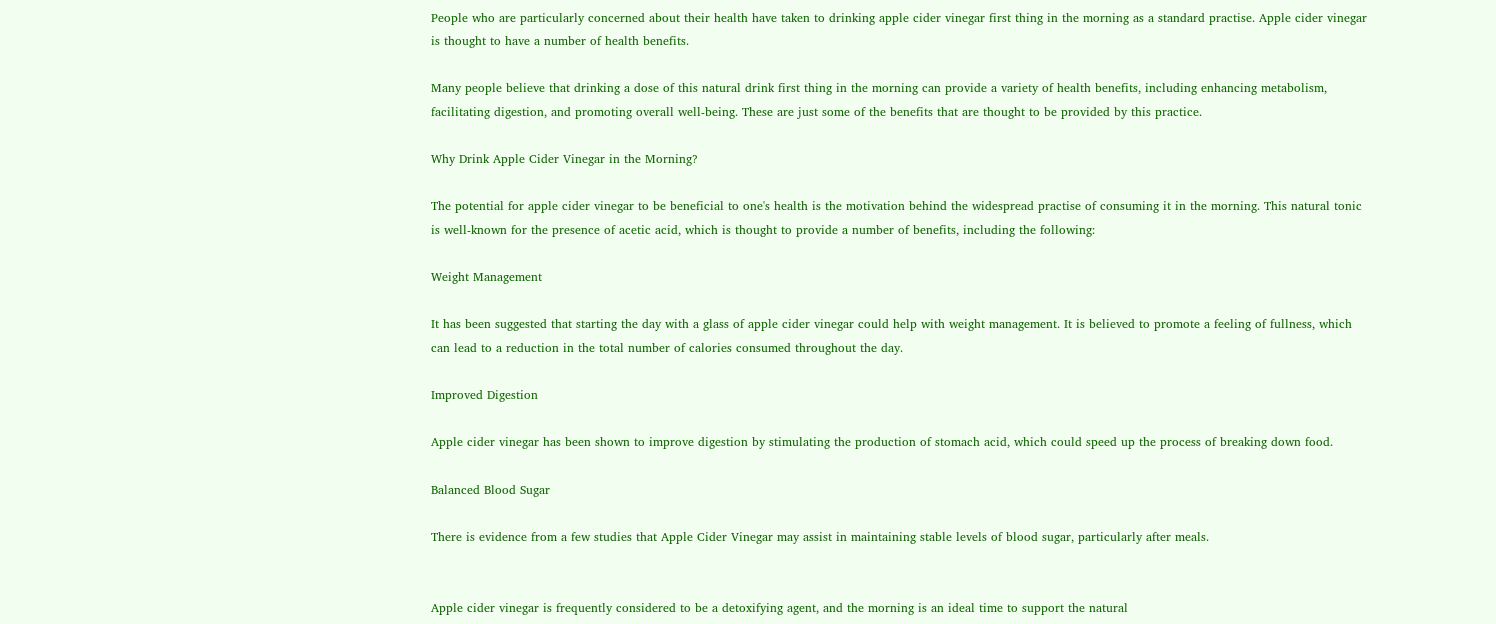People who are particularly concerned about their health have taken to drinking apple cider vinegar first thing in the morning as a standard practise. Apple cider vinegar is thought to have a number of health benefits.

Many people believe that drinking a dose of this natural drink first thing in the morning can provide a variety of health benefits, including enhancing metabolism, facilitating digestion, and promoting overall well-being. These are just some of the benefits that are thought to be provided by this practice.

Why Drink Apple Cider Vinegar in the Morning?

The potential for apple cider vinegar to be beneficial to one's health is the motivation behind the widespread practise of consuming it in the morning. This natural tonic is well-known for the presence of acetic acid, which is thought to provide a number of benefits, including the following:

Weight Management

It has been suggested that starting the day with a glass of apple cider vinegar could help with weight management. It is believed to promote a feeling of fullness, which can lead to a reduction in the total number of calories consumed throughout the day.

Improved Digestion

Apple cider vinegar has been shown to improve digestion by stimulating the production of stomach acid, which could speed up the process of breaking down food.

Balanced Blood Sugar

There is evidence from a few studies that Apple Cider Vinegar may assist in maintaining stable levels of blood sugar, particularly after meals.


Apple cider vinegar is frequently considered to be a detoxifying agent, and the morning is an ideal time to support the natural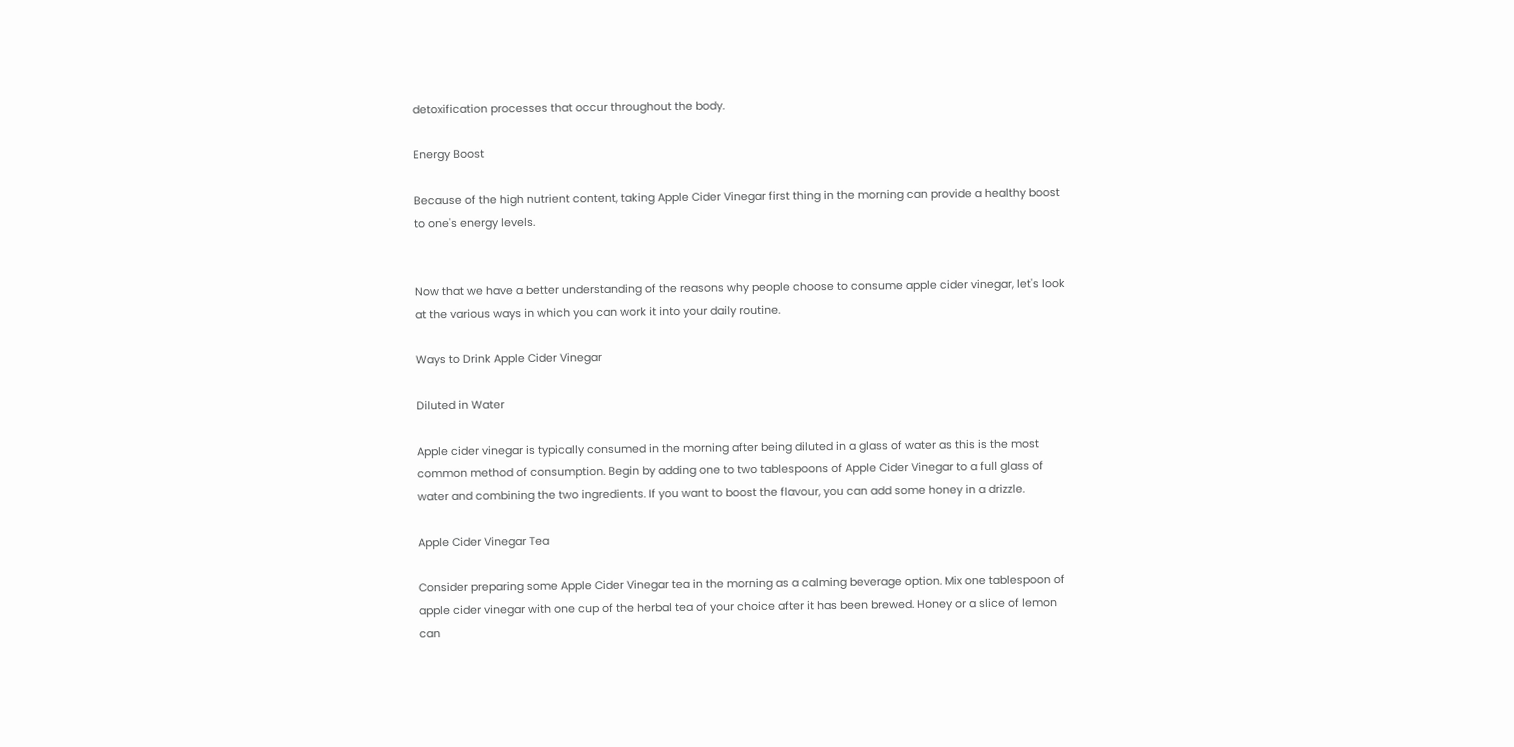detoxification processes that occur throughout the body.

Energy Boost

Because of the high nutrient content, taking Apple Cider Vinegar first thing in the morning can provide a healthy boost to one's energy levels.


Now that we have a better understanding of the reasons why people choose to consume apple cider vinegar, let's look at the various ways in which you can work it into your daily routine.

Ways to Drink Apple Cider Vinegar

Diluted in Water

Apple cider vinegar is typically consumed in the morning after being diluted in a glass of water as this is the most common method of consumption. Begin by adding one to two tablespoons of Apple Cider Vinegar to a full glass of water and combining the two ingredients. If you want to boost the flavour, you can add some honey in a drizzle.

Apple Cider Vinegar Tea

Consider preparing some Apple Cider Vinegar tea in the morning as a calming beverage option. Mix one tablespoon of apple cider vinegar with one cup of the herbal tea of your choice after it has been brewed. Honey or a slice of lemon can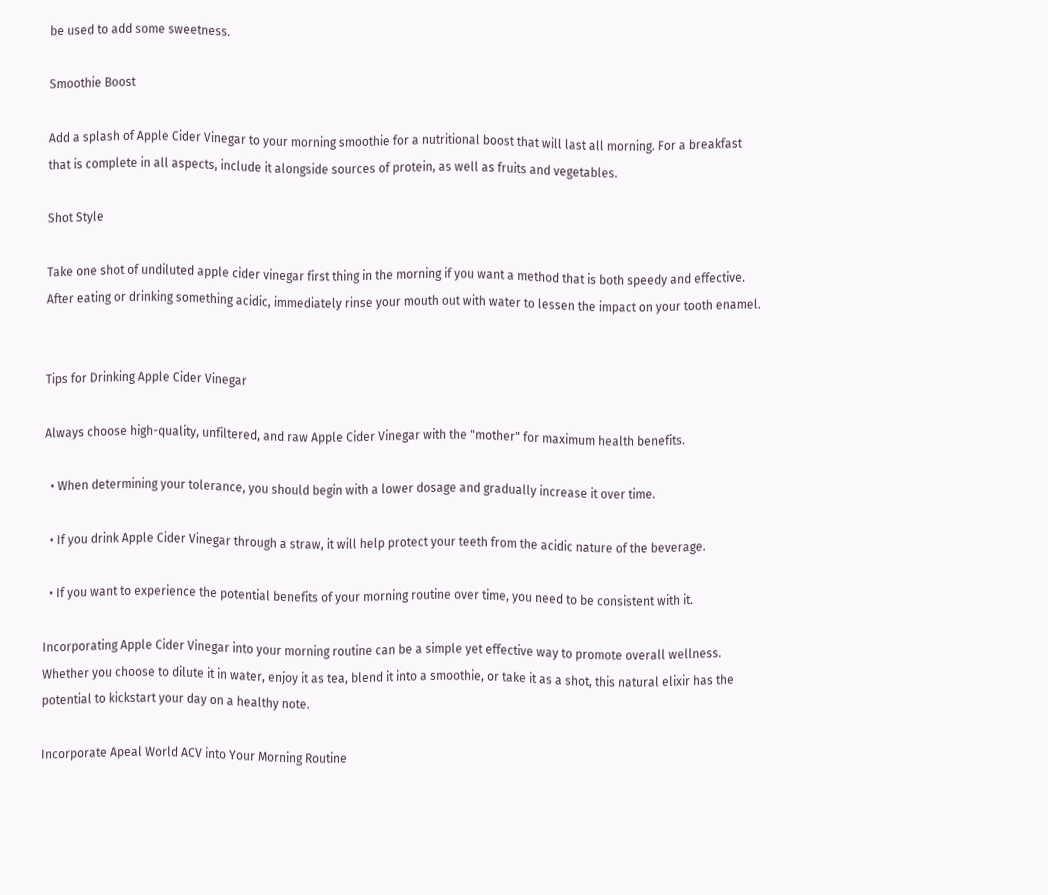be used to add some sweetness.

Smoothie Boost

Add a splash of Apple Cider Vinegar to your morning smoothie for a nutritional boost that will last all morning. For a breakfast that is complete in all aspects, include it alongside sources of protein, as well as fruits and vegetables.

Shot Style

Take one shot of undiluted apple cider vinegar first thing in the morning if you want a method that is both speedy and effective. After eating or drinking something acidic, immediately rinse your mouth out with water to lessen the impact on your tooth enamel.


Tips for Drinking Apple Cider Vinegar

Always choose high-quality, unfiltered, and raw Apple Cider Vinegar with the "mother" for maximum health benefits.

  • When determining your tolerance, you should begin with a lower dosage and gradually increase it over time.

  • If you drink Apple Cider Vinegar through a straw, it will help protect your teeth from the acidic nature of the beverage.

  • If you want to experience the potential benefits of your morning routine over time, you need to be consistent with it.

Incorporating Apple Cider Vinegar into your morning routine can be a simple yet effective way to promote overall wellness. Whether you choose to dilute it in water, enjoy it as tea, blend it into a smoothie, or take it as a shot, this natural elixir has the potential to kickstart your day on a healthy note.

Incorporate Apeal World ACV into Your Morning Routine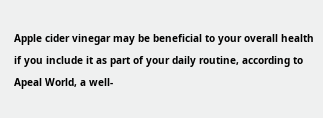Apple cider vinegar may be beneficial to your overall health if you include it as part of your daily routine, according to Apeal World, a well-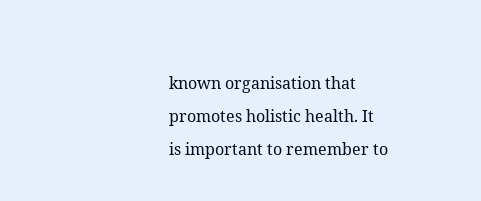known organisation that promotes holistic health. It is important to remember to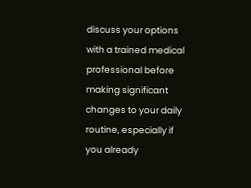discuss your options with a trained medical professional before making significant changes to your daily routine, especially if you already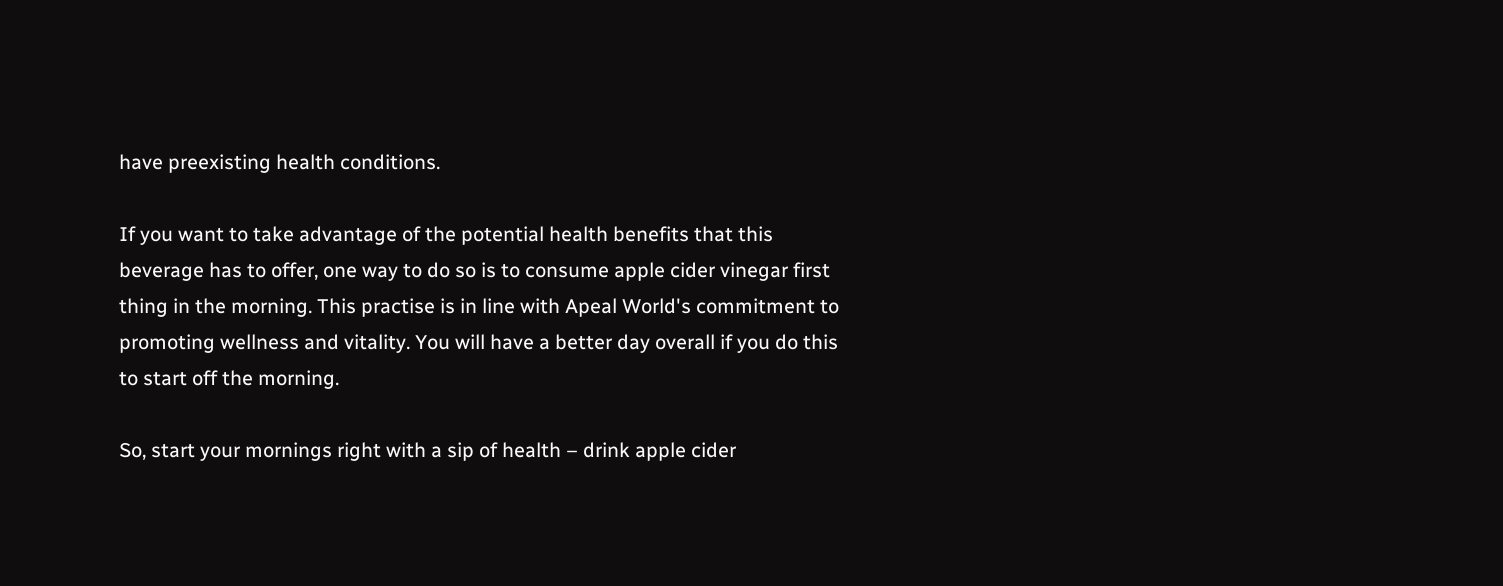have preexisting health conditions.

If you want to take advantage of the potential health benefits that this beverage has to offer, one way to do so is to consume apple cider vinegar first thing in the morning. This practise is in line with Apeal World's commitment to promoting wellness and vitality. You will have a better day overall if you do this to start off the morning.

So, start your mornings right with a sip of health – drink apple cider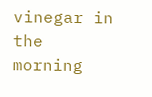vinegar in the morning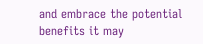and embrace the potential benefits it may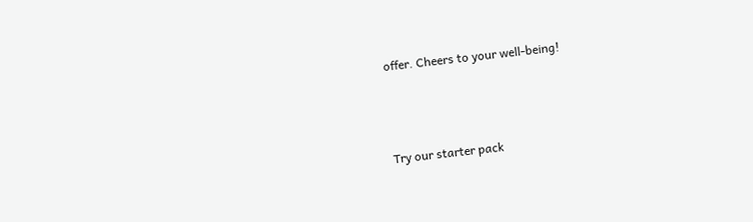offer. Cheers to your well-being!



Try our starter pack